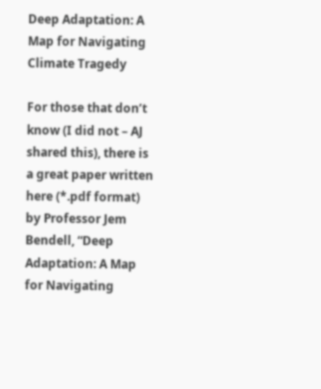Deep Adaptation: A Map for Navigating Climate Tragedy

For those that don’t know (I did not – AJ shared this), there is a great paper written here (*.pdf format) by Professor Jem Bendell, “Deep Adaptation: A Map for Navigating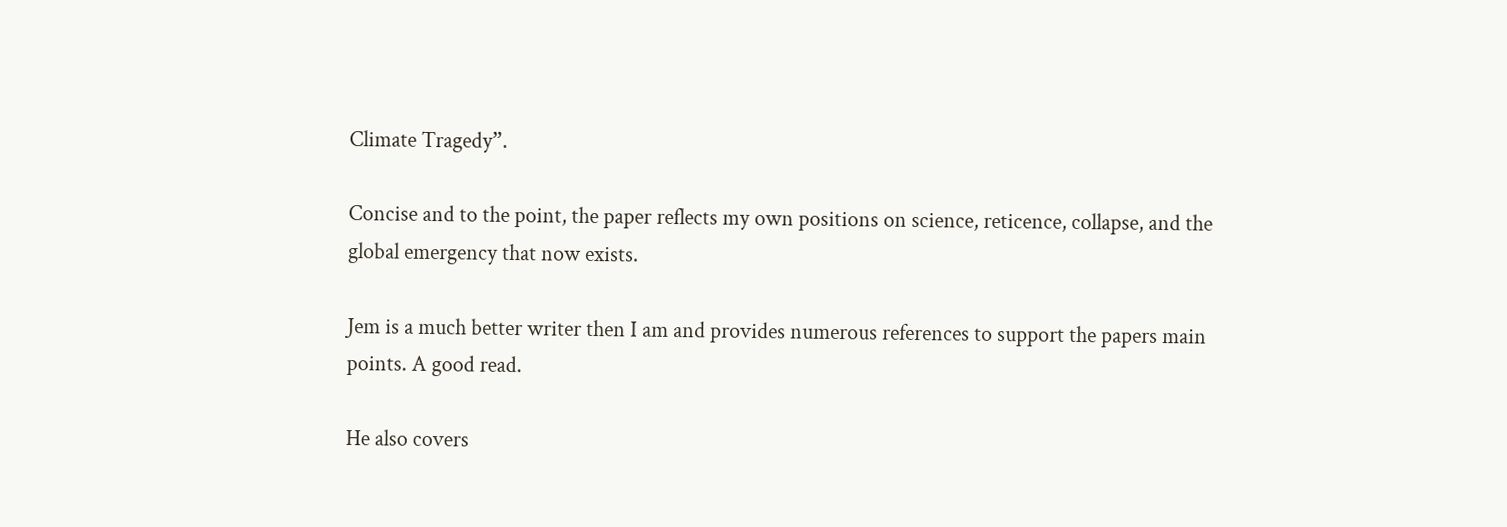Climate Tragedy”.

Concise and to the point, the paper reflects my own positions on science, reticence, collapse, and the global emergency that now exists.

Jem is a much better writer then I am and provides numerous references to support the papers main points. A good read.

He also covers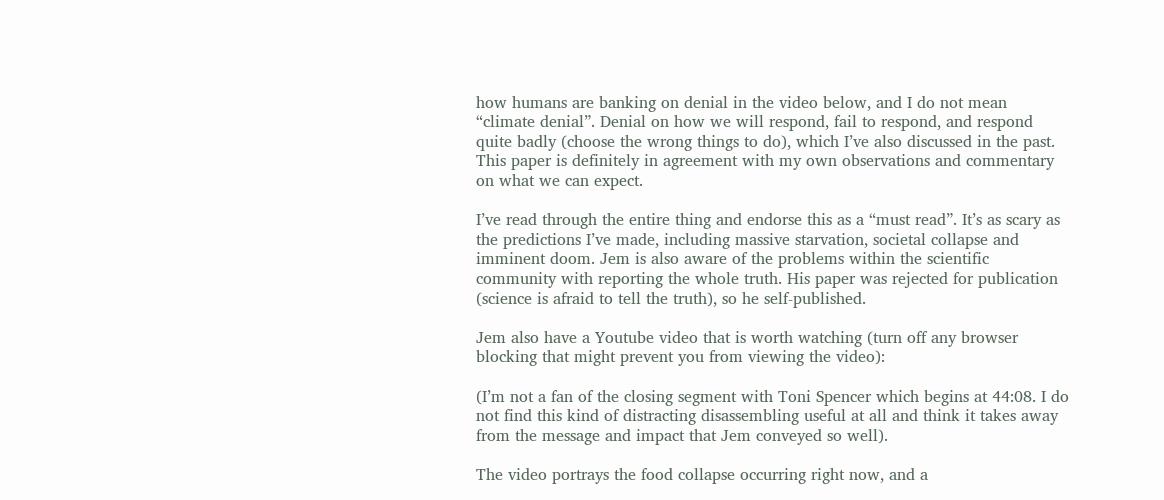how humans are banking on denial in the video below, and I do not mean “climate denial”. Denial on how we will respond, fail to respond, and respond quite badly (choose the wrong things to do), which I’ve also discussed in the past. This paper is definitely in agreement with my own observations and commentary on what we can expect.

I’ve read through the entire thing and endorse this as a “must read”. It’s as scary as the predictions I’ve made, including massive starvation, societal collapse and imminent doom. Jem is also aware of the problems within the scientific community with reporting the whole truth. His paper was rejected for publication (science is afraid to tell the truth), so he self-published.

Jem also have a Youtube video that is worth watching (turn off any browser blocking that might prevent you from viewing the video):

(I’m not a fan of the closing segment with Toni Spencer which begins at 44:08. I do not find this kind of distracting disassembling useful at all and think it takes away from the message and impact that Jem conveyed so well).

The video portrays the food collapse occurring right now, and a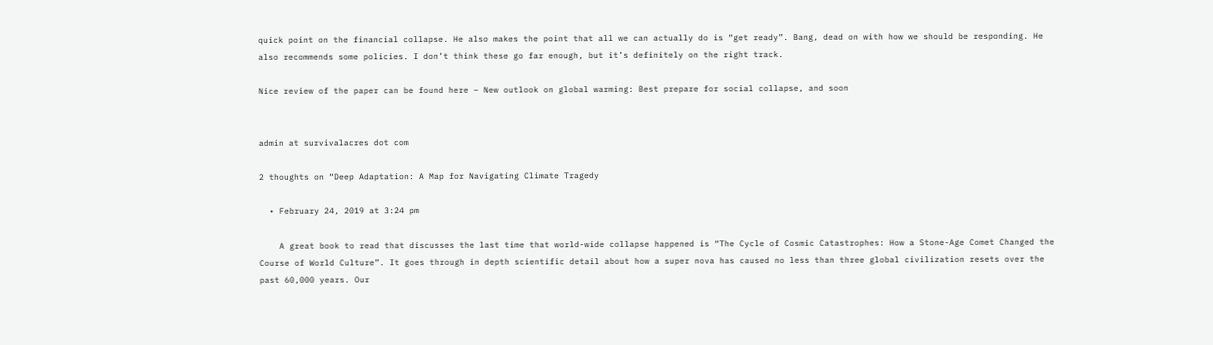quick point on the financial collapse. He also makes the point that all we can actually do is “get ready”. Bang, dead on with how we should be responding. He also recommends some policies. I don’t think these go far enough, but it’s definitely on the right track.

Nice review of the paper can be found here – New outlook on global warming: Best prepare for social collapse, and soon


admin at survivalacres dot com

2 thoughts on “Deep Adaptation: A Map for Navigating Climate Tragedy

  • February 24, 2019 at 3:24 pm

    A great book to read that discusses the last time that world-wide collapse happened is “The Cycle of Cosmic Catastrophes: How a Stone-Age Comet Changed the Course of World Culture”. It goes through in depth scientific detail about how a super nova has caused no less than three global civilization resets over the past 60,000 years. Our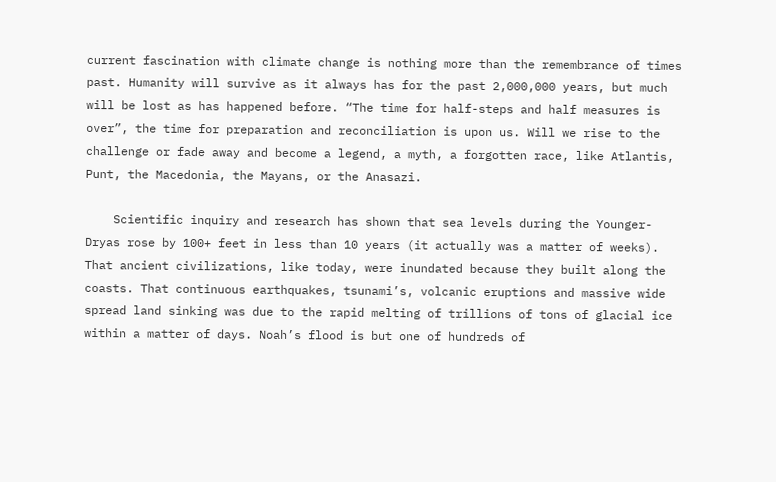current fascination with climate change is nothing more than the remembrance of times past. Humanity will survive as it always has for the past 2,000,000 years, but much will be lost as has happened before. “The time for half-steps and half measures is over”, the time for preparation and reconciliation is upon us. Will we rise to the challenge or fade away and become a legend, a myth, a forgotten race, like Atlantis, Punt, the Macedonia, the Mayans, or the Anasazi.

    Scientific inquiry and research has shown that sea levels during the Younger-Dryas rose by 100+ feet in less than 10 years (it actually was a matter of weeks). That ancient civilizations, like today, were inundated because they built along the coasts. That continuous earthquakes, tsunami’s, volcanic eruptions and massive wide spread land sinking was due to the rapid melting of trillions of tons of glacial ice within a matter of days. Noah’s flood is but one of hundreds of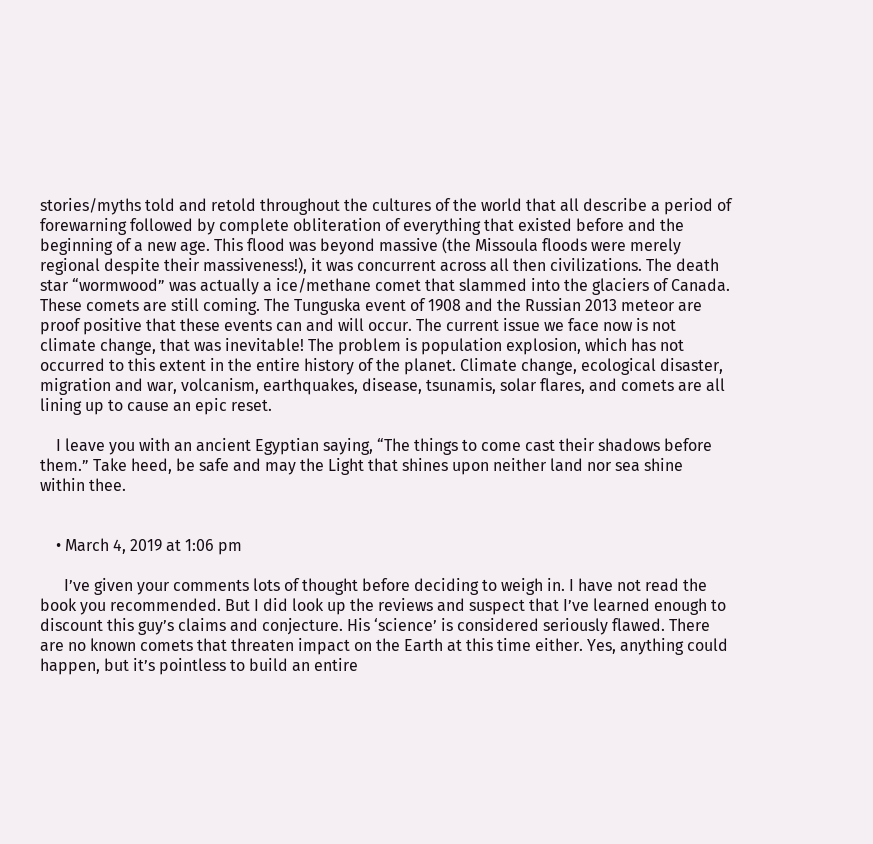stories/myths told and retold throughout the cultures of the world that all describe a period of forewarning followed by complete obliteration of everything that existed before and the beginning of a new age. This flood was beyond massive (the Missoula floods were merely regional despite their massiveness!), it was concurrent across all then civilizations. The death star “wormwood” was actually a ice/methane comet that slammed into the glaciers of Canada. These comets are still coming. The Tunguska event of 1908 and the Russian 2013 meteor are proof positive that these events can and will occur. The current issue we face now is not climate change, that was inevitable! The problem is population explosion, which has not occurred to this extent in the entire history of the planet. Climate change, ecological disaster, migration and war, volcanism, earthquakes, disease, tsunamis, solar flares, and comets are all lining up to cause an epic reset.

    I leave you with an ancient Egyptian saying, “The things to come cast their shadows before them.” Take heed, be safe and may the Light that shines upon neither land nor sea shine within thee.


    • March 4, 2019 at 1:06 pm

      I’ve given your comments lots of thought before deciding to weigh in. I have not read the book you recommended. But I did look up the reviews and suspect that I’ve learned enough to discount this guy’s claims and conjecture. His ‘science’ is considered seriously flawed. There are no known comets that threaten impact on the Earth at this time either. Yes, anything could happen, but it’s pointless to build an entire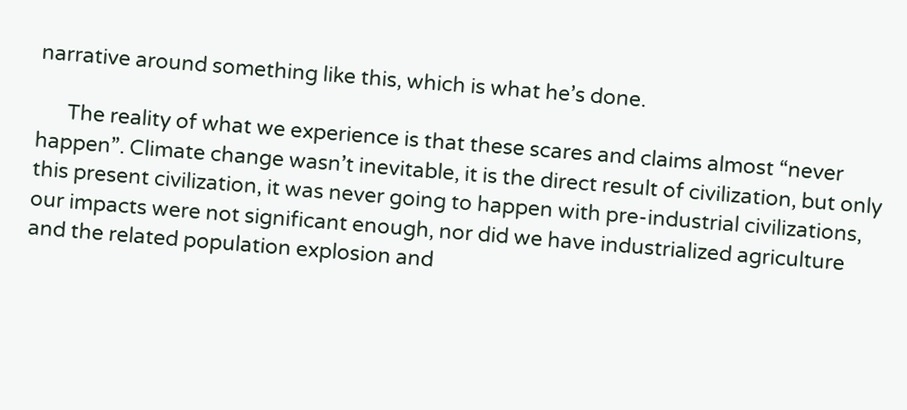narrative around something like this, which is what he’s done.

      The reality of what we experience is that these scares and claims almost “never happen”. Climate change wasn’t inevitable, it is the direct result of civilization, but only this present civilization, it was never going to happen with pre-industrial civilizations, our impacts were not significant enough, nor did we have industrialized agriculture and the related population explosion and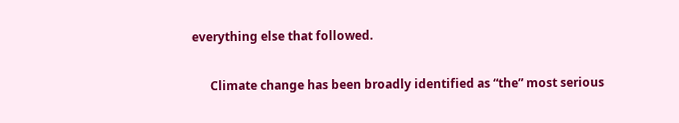everything else that followed.

      Climate change has been broadly identified as “the” most serious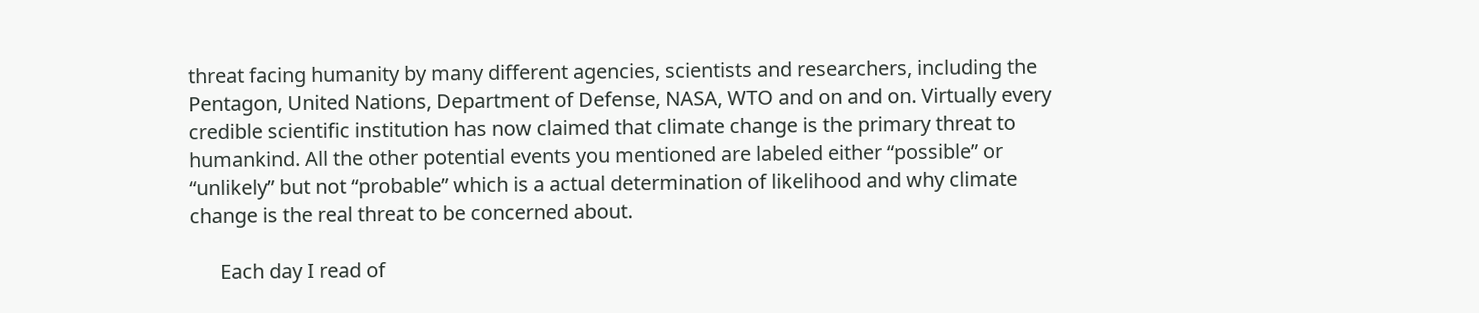threat facing humanity by many different agencies, scientists and researchers, including the Pentagon, United Nations, Department of Defense, NASA, WTO and on and on. Virtually every credible scientific institution has now claimed that climate change is the primary threat to humankind. All the other potential events you mentioned are labeled either “possible” or “unlikely” but not “probable” which is a actual determination of likelihood and why climate change is the real threat to be concerned about.

      Each day I read of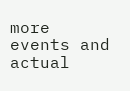more events and actual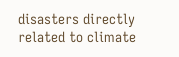disasters directly related to climate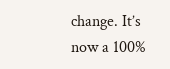change. It’s now a 100%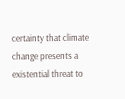certainty that climate change presents a existential threat to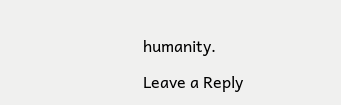humanity.

Leave a Reply